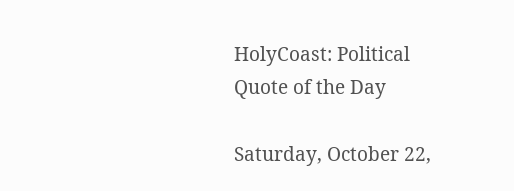HolyCoast: Political Quote of the Day

Saturday, October 22,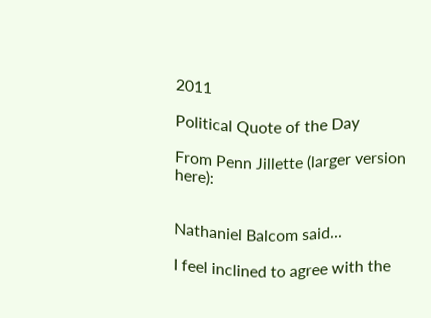2011

Political Quote of the Day

From Penn Jillette (larger version here):


Nathaniel Balcom said...

I feel inclined to agree with the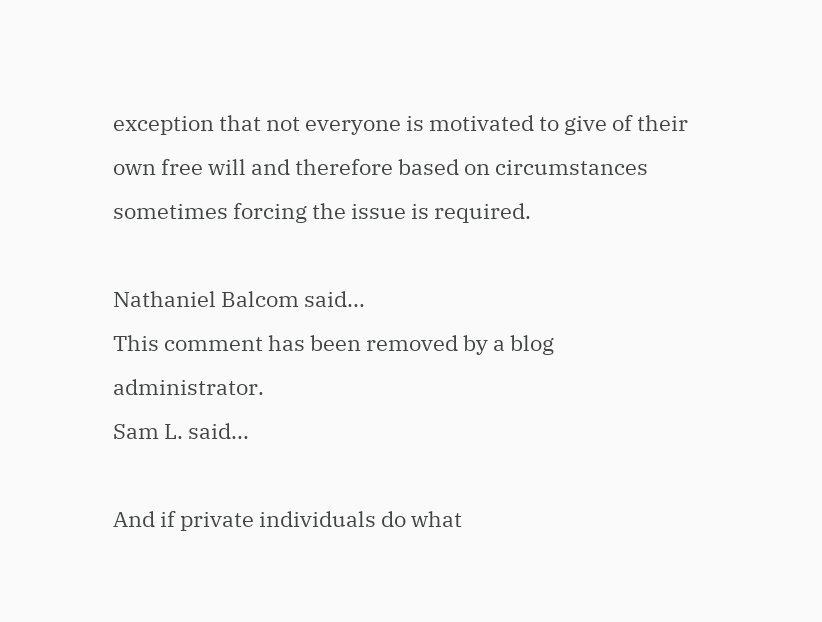exception that not everyone is motivated to give of their own free will and therefore based on circumstances sometimes forcing the issue is required.

Nathaniel Balcom said...
This comment has been removed by a blog administrator.
Sam L. said...

And if private individuals do what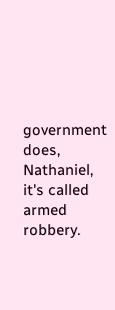government does, Nathaniel, it's called armed robbery.